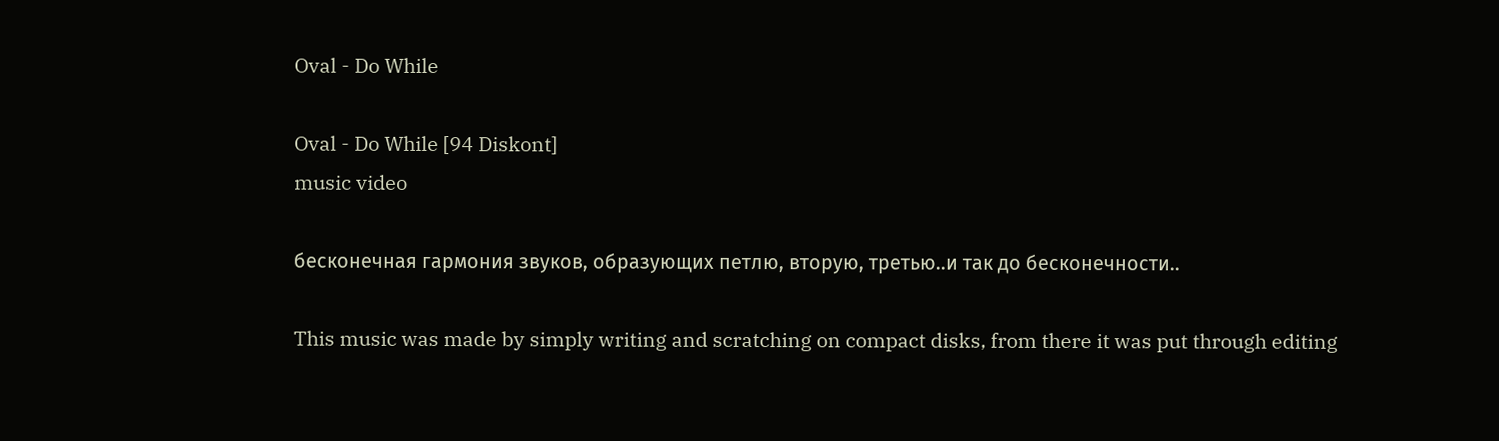Oval - Do While

Oval - Do While [94 Diskont]
music video

бесконечная гармония звуков, образующих петлю, вторую, третью..и так до бесконечности..

This music was made by simply writing and scratching on compact disks, from there it was put through editing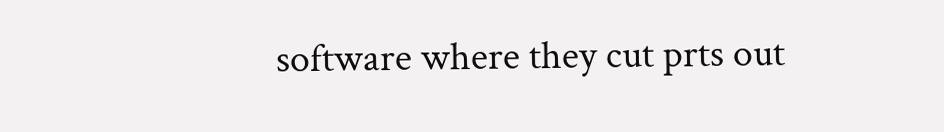software where they cut prts out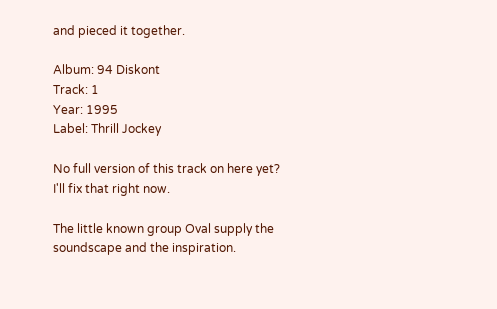and pieced it together.

Album: 94 Diskont
Track: 1
Year: 1995
Label: Thrill Jockey

No full version of this track on here yet? I'll fix that right now.

The little known group Oval supply the soundscape and the inspiration.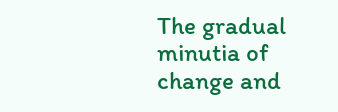The gradual minutia of change and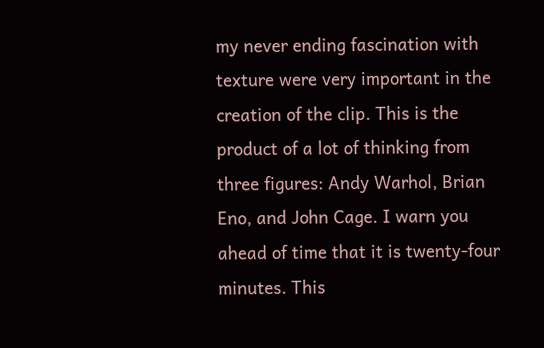my never ending fascination with texture were very important in the creation of the clip. This is the product of a lot of thinking from three figures: Andy Warhol, Brian Eno, and John Cage. I warn you ahead of time that it is twenty-four minutes. This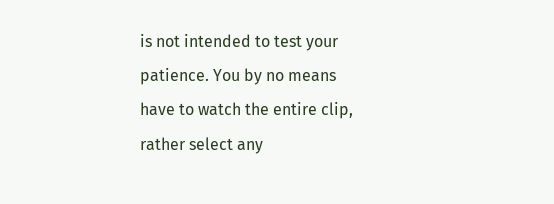is not intended to test your patience. You by no means have to watch the entire clip, rather select any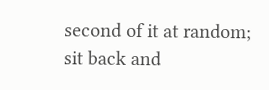second of it at random; sit back and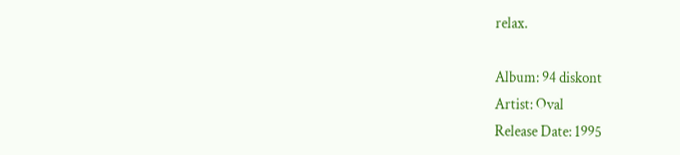relax.

Album: 94 diskont
Artist: Oval
Release Date: 1995